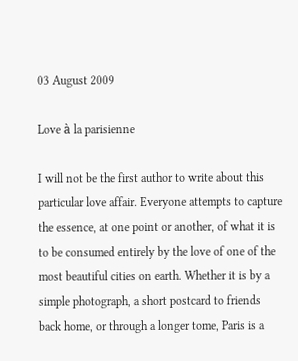03 August 2009

Love à la parisienne

I will not be the first author to write about this particular love affair. Everyone attempts to capture the essence, at one point or another, of what it is to be consumed entirely by the love of one of the most beautiful cities on earth. Whether it is by a simple photograph, a short postcard to friends back home, or through a longer tome, Paris is a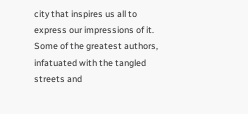city that inspires us all to express our impressions of it. Some of the greatest authors, infatuated with the tangled streets and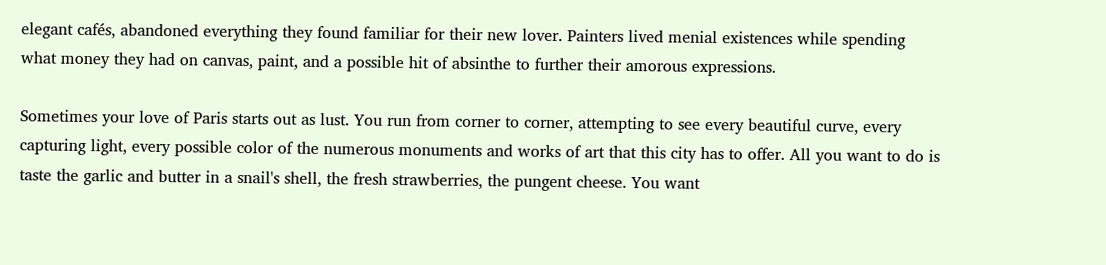elegant cafés, abandoned everything they found familiar for their new lover. Painters lived menial existences while spending what money they had on canvas, paint, and a possible hit of absinthe to further their amorous expressions.

Sometimes your love of Paris starts out as lust. You run from corner to corner, attempting to see every beautiful curve, every capturing light, every possible color of the numerous monuments and works of art that this city has to offer. All you want to do is taste the garlic and butter in a snail's shell, the fresh strawberries, the pungent cheese. You want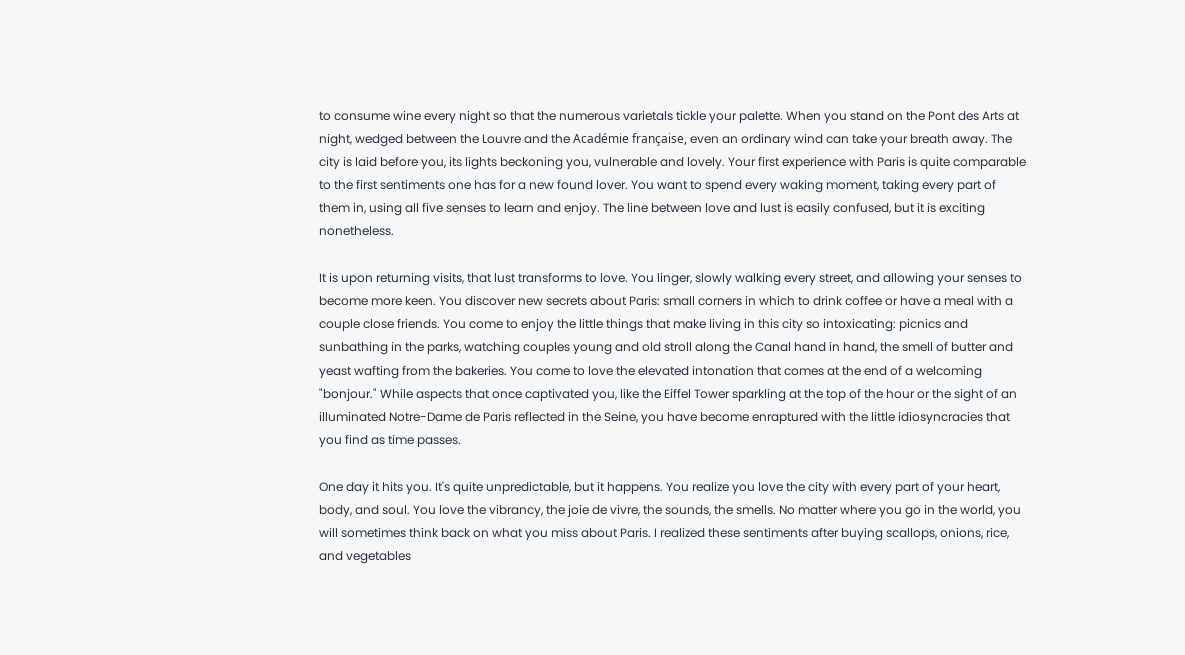to consume wine every night so that the numerous varietals tickle your palette. When you stand on the Pont des Arts at night, wedged between the Louvre and the Académie française, even an ordinary wind can take your breath away. The city is laid before you, its lights beckoning you, vulnerable and lovely. Your first experience with Paris is quite comparable to the first sentiments one has for a new found lover. You want to spend every waking moment, taking every part of them in, using all five senses to learn and enjoy. The line between love and lust is easily confused, but it is exciting nonetheless.

It is upon returning visits, that lust transforms to love. You linger, slowly walking every street, and allowing your senses to become more keen. You discover new secrets about Paris: small corners in which to drink coffee or have a meal with a couple close friends. You come to enjoy the little things that make living in this city so intoxicating: picnics and sunbathing in the parks, watching couples young and old stroll along the Canal hand in hand, the smell of butter and yeast wafting from the bakeries. You come to love the elevated intonation that comes at the end of a welcoming "bonjour." While aspects that once captivated you, like the Eiffel Tower sparkling at the top of the hour or the sight of an illuminated Notre-Dame de Paris reflected in the Seine, you have become enraptured with the little idiosyncracies that you find as time passes.

One day it hits you. It's quite unpredictable, but it happens. You realize you love the city with every part of your heart, body, and soul. You love the vibrancy, the joie de vivre, the sounds, the smells. No matter where you go in the world, you will sometimes think back on what you miss about Paris. I realized these sentiments after buying scallops, onions, rice, and vegetables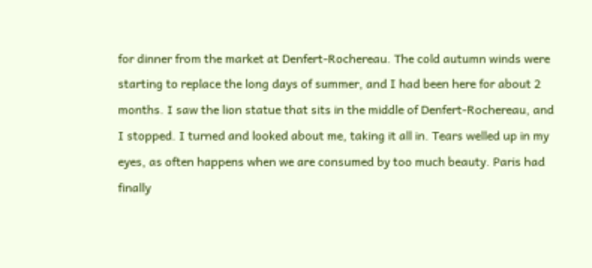for dinner from the market at Denfert-Rochereau. The cold autumn winds were starting to replace the long days of summer, and I had been here for about 2 months. I saw the lion statue that sits in the middle of Denfert-Rochereau, and I stopped. I turned and looked about me, taking it all in. Tears welled up in my eyes, as often happens when we are consumed by too much beauty. Paris had finally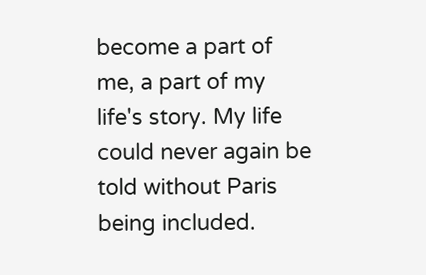become a part of me, a part of my life's story. My life could never again be told without Paris being included.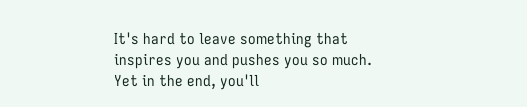It's hard to leave something that inspires you and pushes you so much. Yet in the end, you'll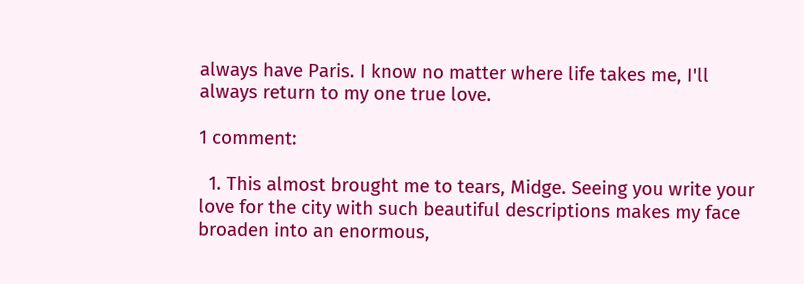always have Paris. I know no matter where life takes me, I'll always return to my one true love.

1 comment:

  1. This almost brought me to tears, Midge. Seeing you write your love for the city with such beautiful descriptions makes my face broaden into an enormous,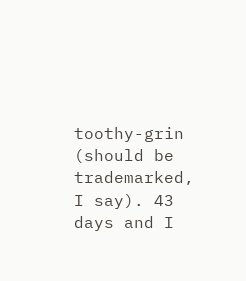toothy-grin (should be trademarked, I say). 43 days and I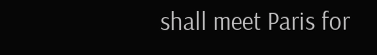shall meet Paris for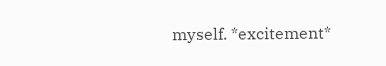myself. *excitement*